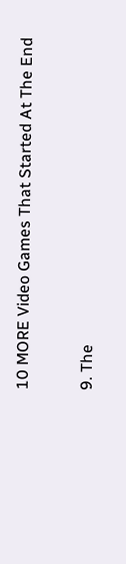10 MORE Video Games That Started At The End

9. The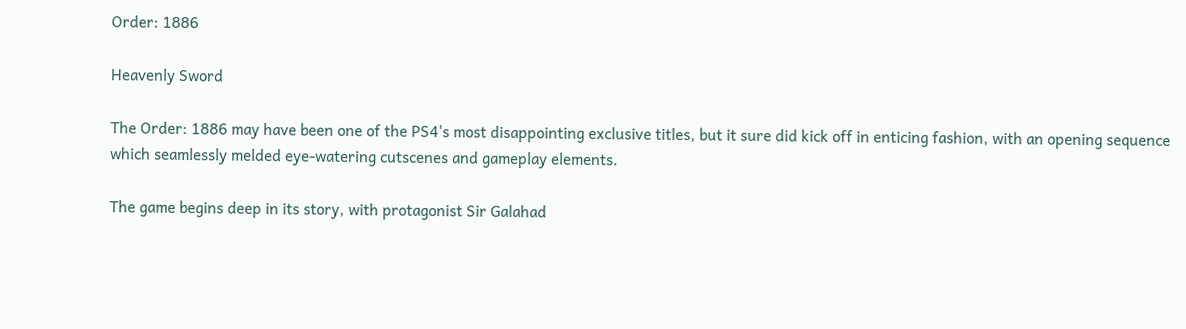Order: 1886

Heavenly Sword

The Order: 1886 may have been one of the PS4's most disappointing exclusive titles, but it sure did kick off in enticing fashion, with an opening sequence which seamlessly melded eye-watering cutscenes and gameplay elements.

The game begins deep in its story, with protagonist Sir Galahad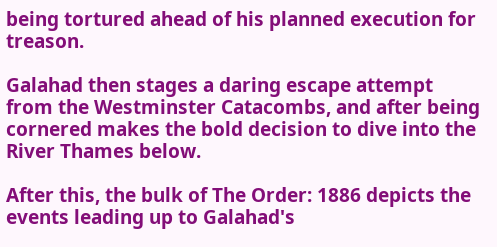being tortured ahead of his planned execution for treason.

Galahad then stages a daring escape attempt from the Westminster Catacombs, and after being cornered makes the bold decision to dive into the River Thames below.

After this, the bulk of The Order: 1886 depicts the events leading up to Galahad's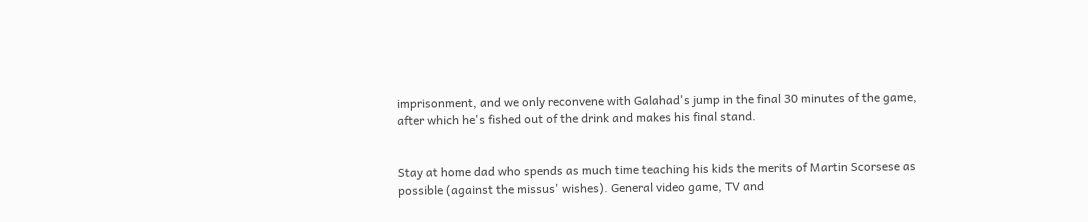imprisonment, and we only reconvene with Galahad's jump in the final 30 minutes of the game, after which he's fished out of the drink and makes his final stand.


Stay at home dad who spends as much time teaching his kids the merits of Martin Scorsese as possible (against the missus' wishes). General video game, TV and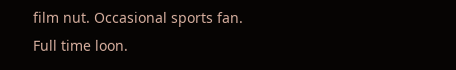film nut. Occasional sports fan. Full time loon.